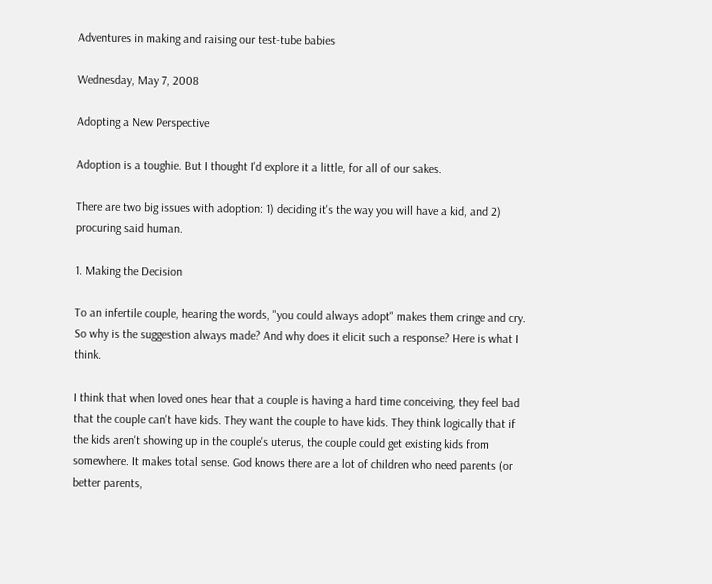Adventures in making and raising our test-tube babies

Wednesday, May 7, 2008

Adopting a New Perspective

Adoption is a toughie. But I thought I'd explore it a little, for all of our sakes.

There are two big issues with adoption: 1) deciding it's the way you will have a kid, and 2) procuring said human.

1. Making the Decision

To an infertile couple, hearing the words, "you could always adopt" makes them cringe and cry. So why is the suggestion always made? And why does it elicit such a response? Here is what I think.

I think that when loved ones hear that a couple is having a hard time conceiving, they feel bad that the couple can't have kids. They want the couple to have kids. They think logically that if the kids aren't showing up in the couple's uterus, the couple could get existing kids from somewhere. It makes total sense. God knows there are a lot of children who need parents (or better parents,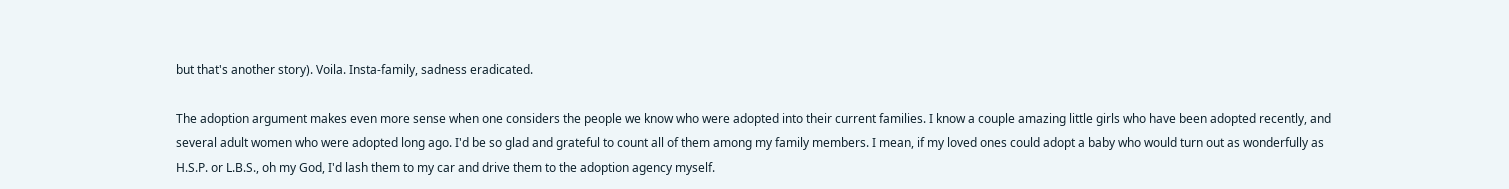but that's another story). Voila. Insta-family, sadness eradicated.

The adoption argument makes even more sense when one considers the people we know who were adopted into their current families. I know a couple amazing little girls who have been adopted recently, and several adult women who were adopted long ago. I'd be so glad and grateful to count all of them among my family members. I mean, if my loved ones could adopt a baby who would turn out as wonderfully as H.S.P. or L.B.S., oh my God, I'd lash them to my car and drive them to the adoption agency myself.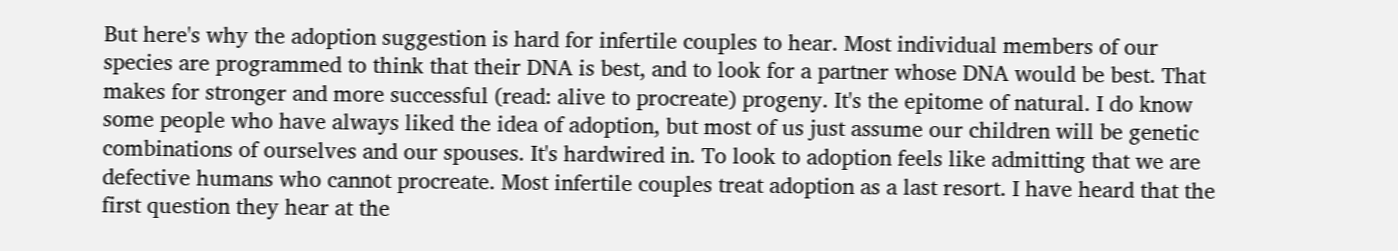But here's why the adoption suggestion is hard for infertile couples to hear. Most individual members of our species are programmed to think that their DNA is best, and to look for a partner whose DNA would be best. That makes for stronger and more successful (read: alive to procreate) progeny. It's the epitome of natural. I do know some people who have always liked the idea of adoption, but most of us just assume our children will be genetic combinations of ourselves and our spouses. It's hardwired in. To look to adoption feels like admitting that we are defective humans who cannot procreate. Most infertile couples treat adoption as a last resort. I have heard that the first question they hear at the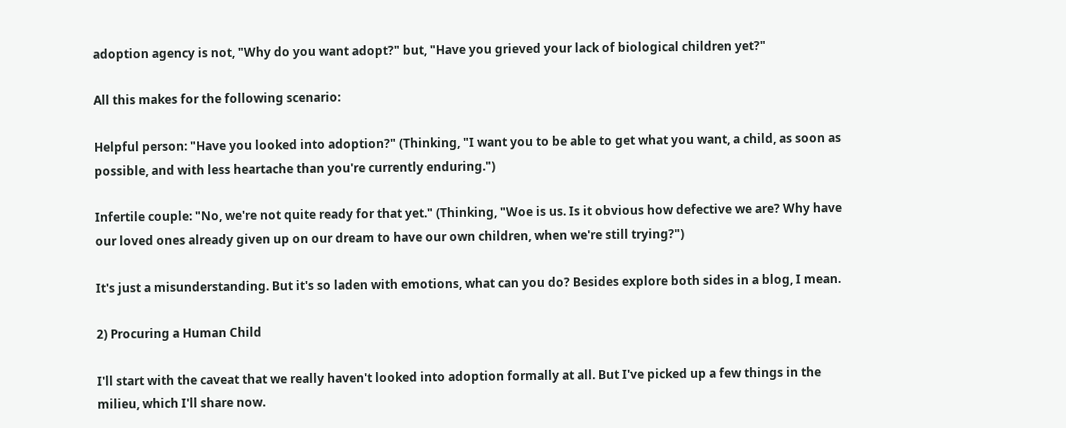adoption agency is not, "Why do you want adopt?" but, "Have you grieved your lack of biological children yet?"

All this makes for the following scenario:

Helpful person: "Have you looked into adoption?" (Thinking, "I want you to be able to get what you want, a child, as soon as possible, and with less heartache than you're currently enduring.")

Infertile couple: "No, we're not quite ready for that yet." (Thinking, "Woe is us. Is it obvious how defective we are? Why have our loved ones already given up on our dream to have our own children, when we're still trying?")

It's just a misunderstanding. But it's so laden with emotions, what can you do? Besides explore both sides in a blog, I mean.

2) Procuring a Human Child

I'll start with the caveat that we really haven't looked into adoption formally at all. But I've picked up a few things in the milieu, which I'll share now.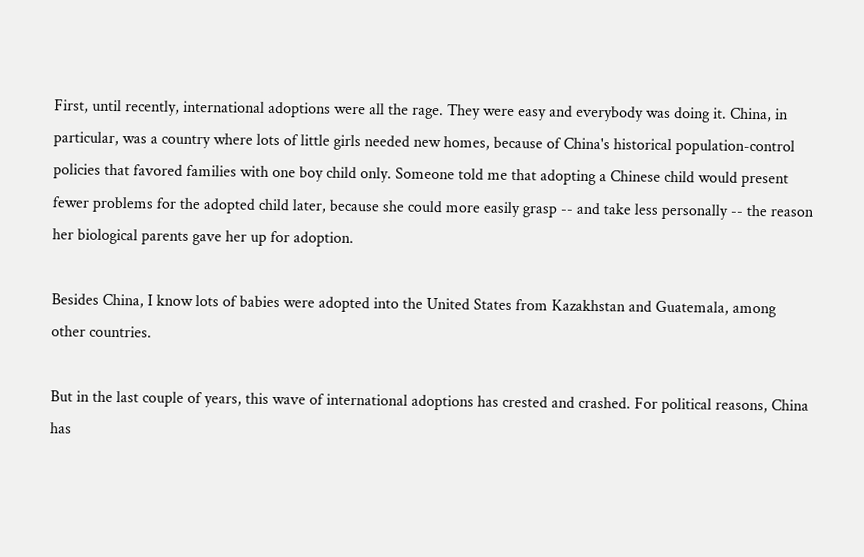First, until recently, international adoptions were all the rage. They were easy and everybody was doing it. China, in particular, was a country where lots of little girls needed new homes, because of China's historical population-control policies that favored families with one boy child only. Someone told me that adopting a Chinese child would present fewer problems for the adopted child later, because she could more easily grasp -- and take less personally -- the reason her biological parents gave her up for adoption.

Besides China, I know lots of babies were adopted into the United States from Kazakhstan and Guatemala, among other countries.

But in the last couple of years, this wave of international adoptions has crested and crashed. For political reasons, China has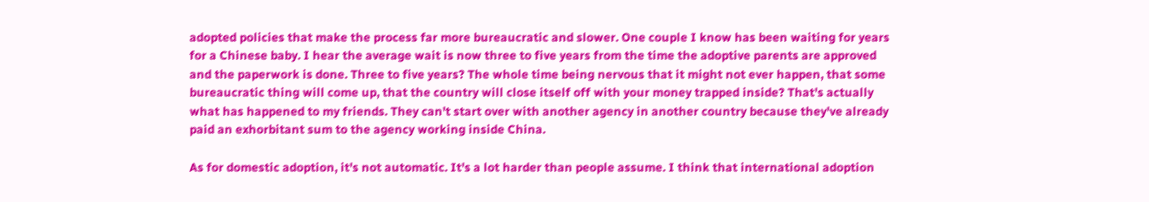adopted policies that make the process far more bureaucratic and slower. One couple I know has been waiting for years for a Chinese baby. I hear the average wait is now three to five years from the time the adoptive parents are approved and the paperwork is done. Three to five years? The whole time being nervous that it might not ever happen, that some bureaucratic thing will come up, that the country will close itself off with your money trapped inside? That's actually what has happened to my friends. They can't start over with another agency in another country because they've already paid an exhorbitant sum to the agency working inside China.

As for domestic adoption, it's not automatic. It's a lot harder than people assume. I think that international adoption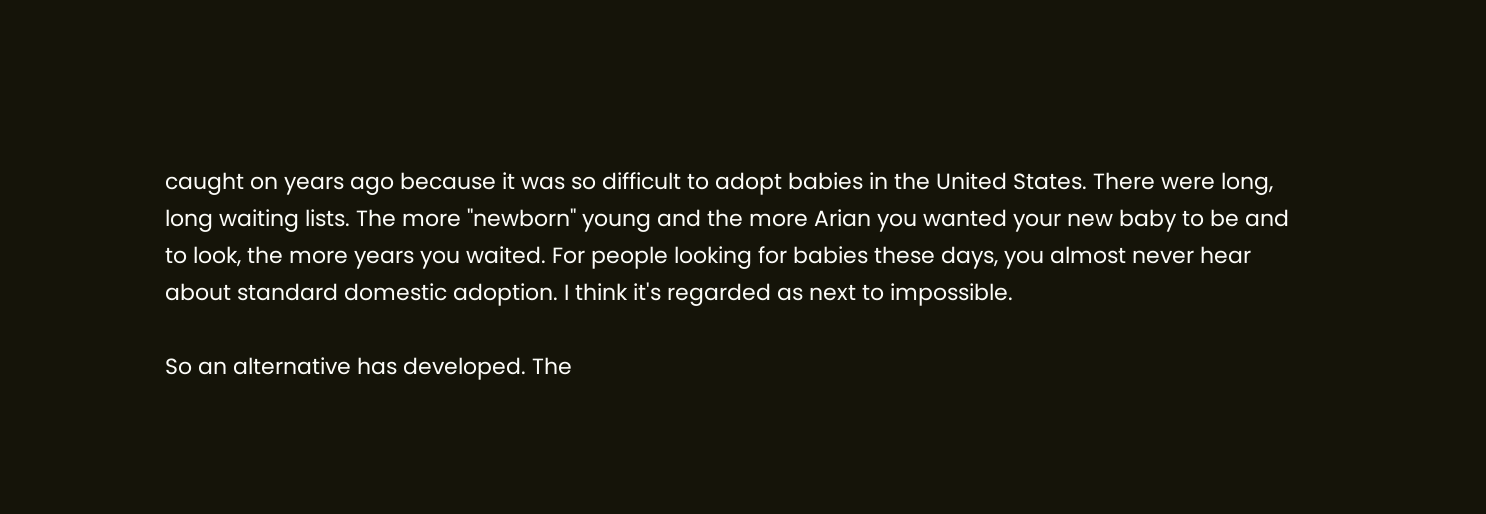caught on years ago because it was so difficult to adopt babies in the United States. There were long, long waiting lists. The more "newborn" young and the more Arian you wanted your new baby to be and to look, the more years you waited. For people looking for babies these days, you almost never hear about standard domestic adoption. I think it's regarded as next to impossible.

So an alternative has developed. The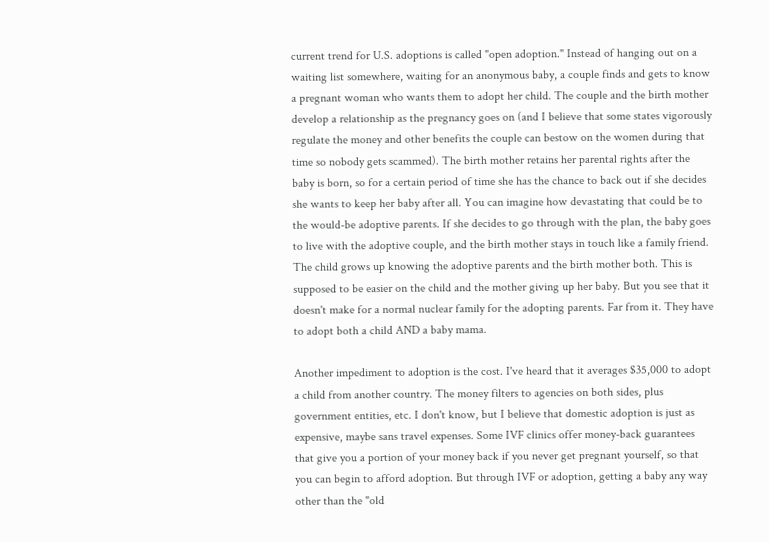current trend for U.S. adoptions is called "open adoption." Instead of hanging out on a waiting list somewhere, waiting for an anonymous baby, a couple finds and gets to know a pregnant woman who wants them to adopt her child. The couple and the birth mother develop a relationship as the pregnancy goes on (and I believe that some states vigorously regulate the money and other benefits the couple can bestow on the women during that time so nobody gets scammed). The birth mother retains her parental rights after the baby is born, so for a certain period of time she has the chance to back out if she decides she wants to keep her baby after all. You can imagine how devastating that could be to the would-be adoptive parents. If she decides to go through with the plan, the baby goes to live with the adoptive couple, and the birth mother stays in touch like a family friend. The child grows up knowing the adoptive parents and the birth mother both. This is supposed to be easier on the child and the mother giving up her baby. But you see that it doesn't make for a normal nuclear family for the adopting parents. Far from it. They have to adopt both a child AND a baby mama.

Another impediment to adoption is the cost. I've heard that it averages $35,000 to adopt a child from another country. The money filters to agencies on both sides, plus government entities, etc. I don't know, but I believe that domestic adoption is just as expensive, maybe sans travel expenses. Some IVF clinics offer money-back guarantees that give you a portion of your money back if you never get pregnant yourself, so that you can begin to afford adoption. But through IVF or adoption, getting a baby any way other than the "old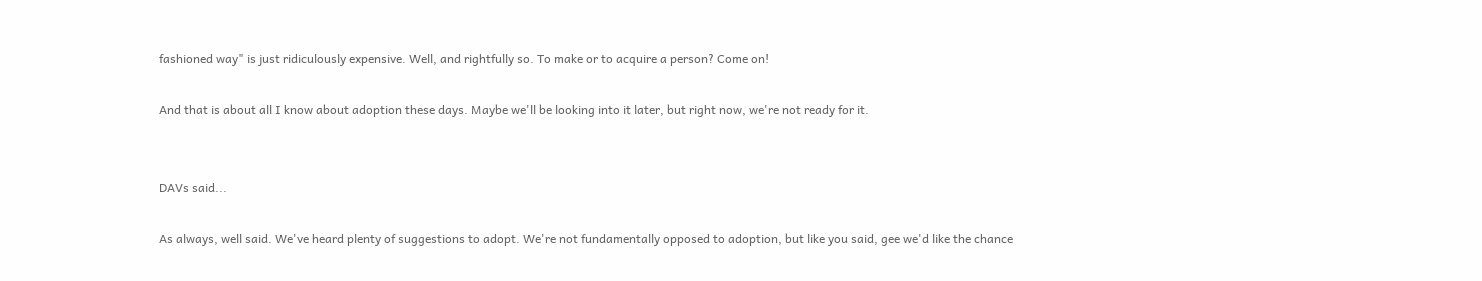fashioned way" is just ridiculously expensive. Well, and rightfully so. To make or to acquire a person? Come on!

And that is about all I know about adoption these days. Maybe we'll be looking into it later, but right now, we're not ready for it.


DAVs said...

As always, well said. We've heard plenty of suggestions to adopt. We're not fundamentally opposed to adoption, but like you said, gee we'd like the chance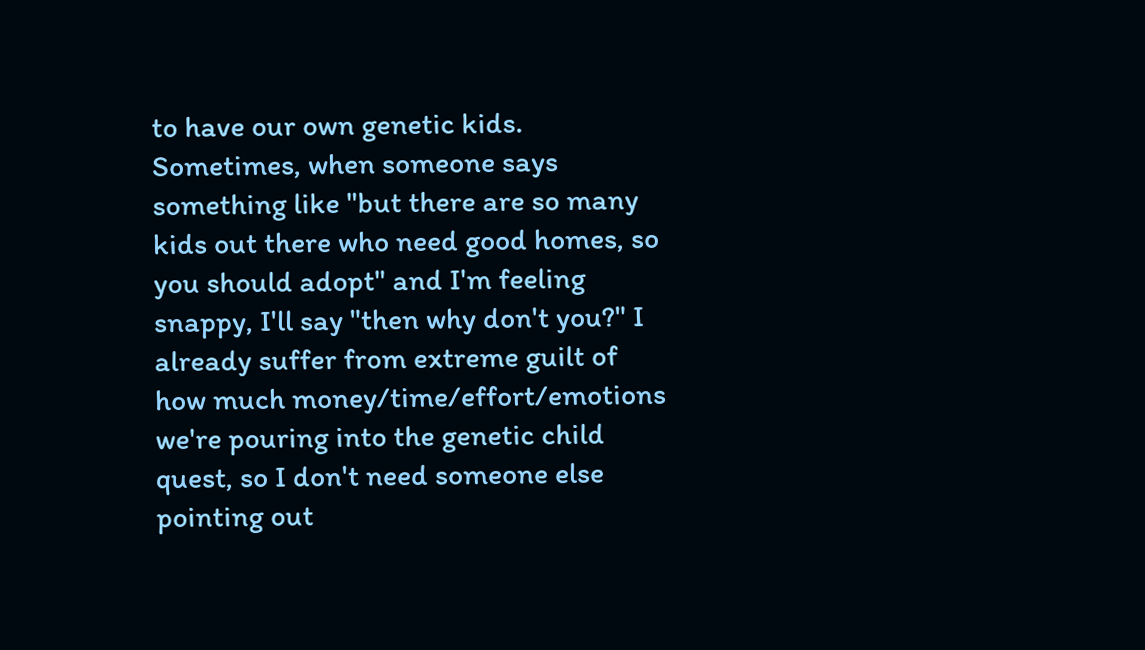to have our own genetic kids. Sometimes, when someone says something like "but there are so many kids out there who need good homes, so you should adopt" and I'm feeling snappy, I'll say "then why don't you?" I already suffer from extreme guilt of how much money/time/effort/emotions we're pouring into the genetic child quest, so I don't need someone else pointing out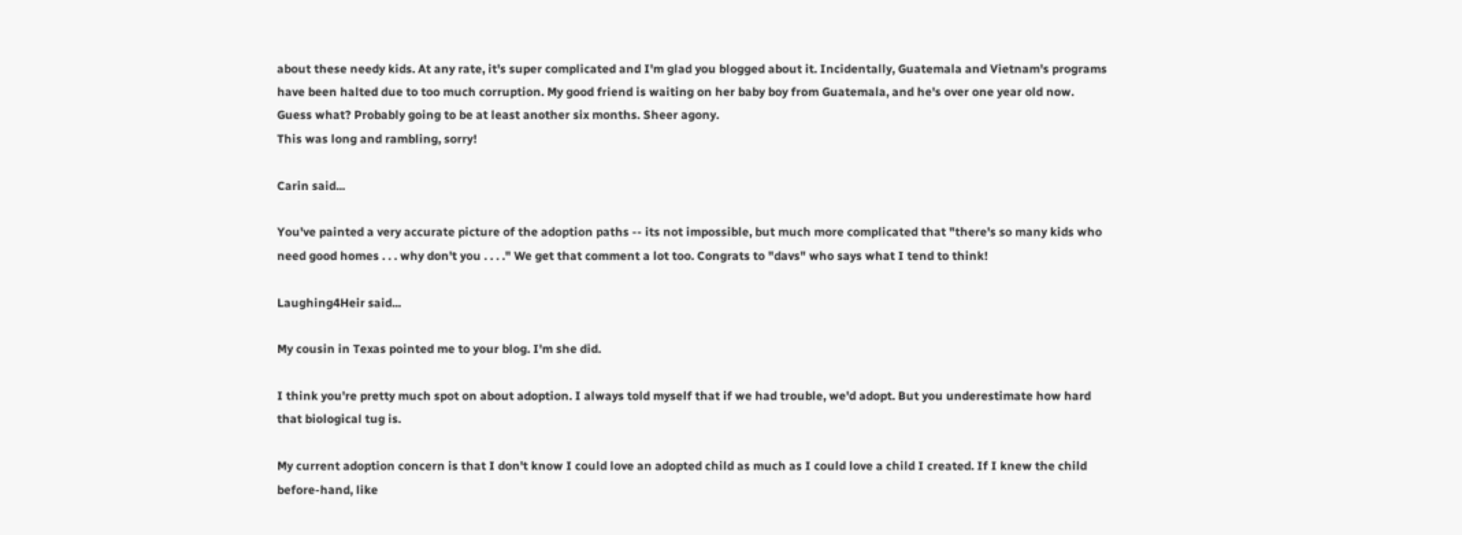about these needy kids. At any rate, it's super complicated and I'm glad you blogged about it. Incidentally, Guatemala and Vietnam's programs have been halted due to too much corruption. My good friend is waiting on her baby boy from Guatemala, and he's over one year old now. Guess what? Probably going to be at least another six months. Sheer agony.
This was long and rambling, sorry!

Carin said...

You've painted a very accurate picture of the adoption paths -- its not impossible, but much more complicated that "there's so many kids who need good homes . . . why don't you . . . ." We get that comment a lot too. Congrats to "davs" who says what I tend to think!

Laughing4Heir said...

My cousin in Texas pointed me to your blog. I'm she did.

I think you're pretty much spot on about adoption. I always told myself that if we had trouble, we'd adopt. But you underestimate how hard that biological tug is.

My current adoption concern is that I don't know I could love an adopted child as much as I could love a child I created. If I knew the child before-hand, like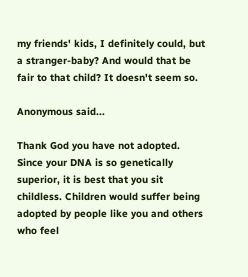my friends' kids, I definitely could, but a stranger-baby? And would that be fair to that child? It doesn't seem so.

Anonymous said...

Thank God you have not adopted. Since your DNA is so genetically superior, it is best that you sit childless. Children would suffer being adopted by people like you and others who feel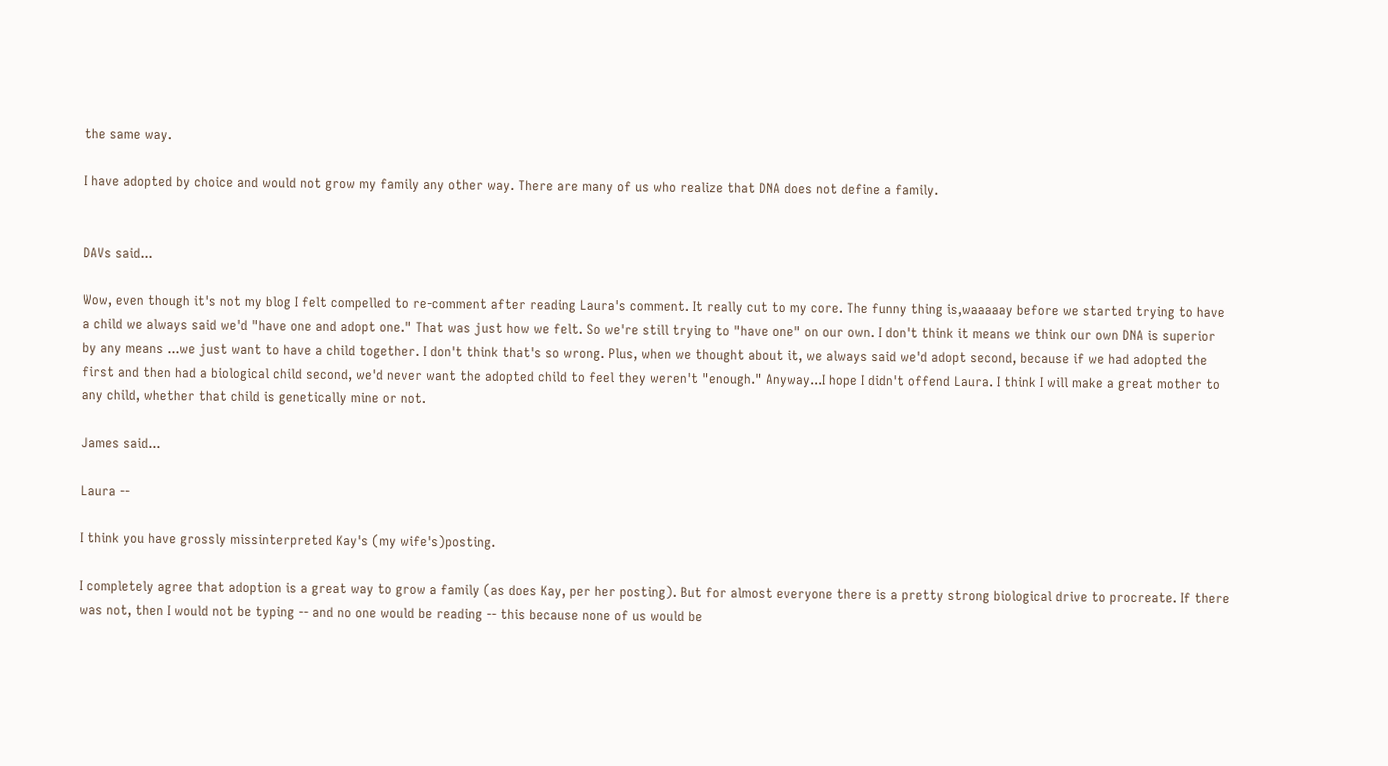the same way.

I have adopted by choice and would not grow my family any other way. There are many of us who realize that DNA does not define a family.


DAVs said...

Wow, even though it's not my blog I felt compelled to re-comment after reading Laura's comment. It really cut to my core. The funny thing is,waaaaay before we started trying to have a child we always said we'd "have one and adopt one." That was just how we felt. So we're still trying to "have one" on our own. I don't think it means we think our own DNA is superior by any means ...we just want to have a child together. I don't think that's so wrong. Plus, when we thought about it, we always said we'd adopt second, because if we had adopted the first and then had a biological child second, we'd never want the adopted child to feel they weren't "enough." Anyway...I hope I didn't offend Laura. I think I will make a great mother to any child, whether that child is genetically mine or not.

James said...

Laura --

I think you have grossly missinterpreted Kay's (my wife's)posting.

I completely agree that adoption is a great way to grow a family (as does Kay, per her posting). But for almost everyone there is a pretty strong biological drive to procreate. If there was not, then I would not be typing -- and no one would be reading -- this because none of us would be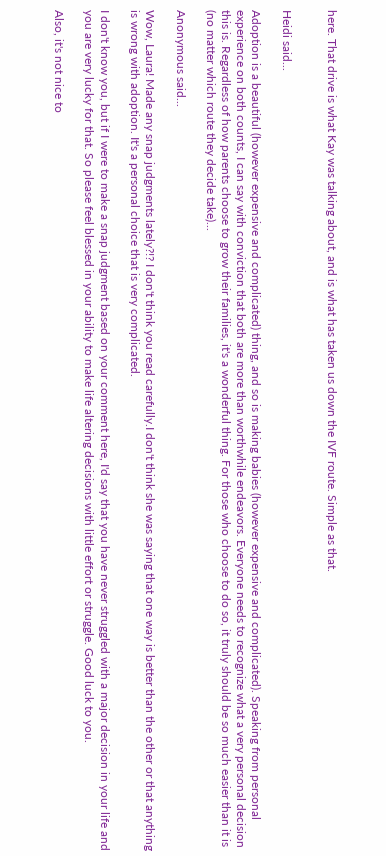here. That drive is what Kay was talking about, and is what has taken us down the IVF route. Simple as that.


Heidi said...

Adoption is a beautiful (however expensive and complicated) thing, and so is making babies (however expensive and complicated). Speaking from personal experience on both counts, I can say with conviction that both are more than worthwhile endeavors. Everyone needs to recognize what a very personal decision this is. Regardless of how parents choose to grow their families, it's a wonderful thing. For those who choose to do so, it truly should be so much easier than it is (no matter which route they decide take)...

Anonymous said...

Wow, Laura! Made any snap judgments lately?!? I don't think you read carefully.I don't think she was saying that one way is better than the other or that anything is wrong with adoption. It's a personal choice that is very complicated.

I don't know you, but if I were to make a snap judgment based on your comment here, I'd say that you have never struggled with a major decision in your life and you are very lucky for that. So please feel blessed in your ability to make life altering decisions with little effort or struggle. Good luck to you.

Also, it's not nice to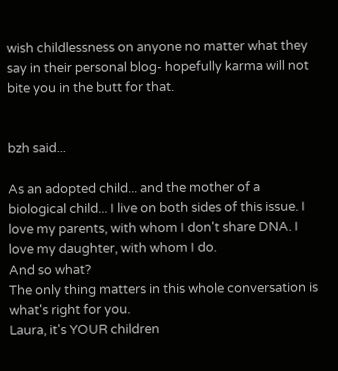wish childlessness on anyone no matter what they say in their personal blog- hopefully karma will not bite you in the butt for that.


bzh said...

As an adopted child... and the mother of a biological child... I live on both sides of this issue. I love my parents, with whom I don't share DNA. I love my daughter, with whom I do.
And so what?
The only thing matters in this whole conversation is what's right for you.
Laura, it's YOUR children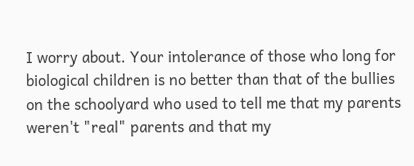I worry about. Your intolerance of those who long for biological children is no better than that of the bullies on the schoolyard who used to tell me that my parents weren't "real" parents and that my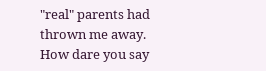"real" parents had thrown me away.
How dare you say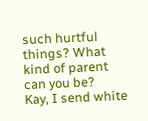such hurtful things? What kind of parent can you be?
Kay, I send white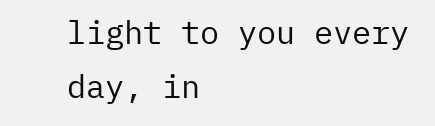light to you every day, in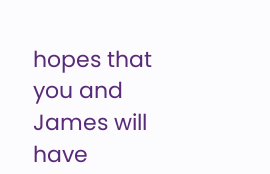hopes that you and James will have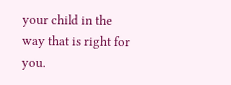your child in the way that is right for you.